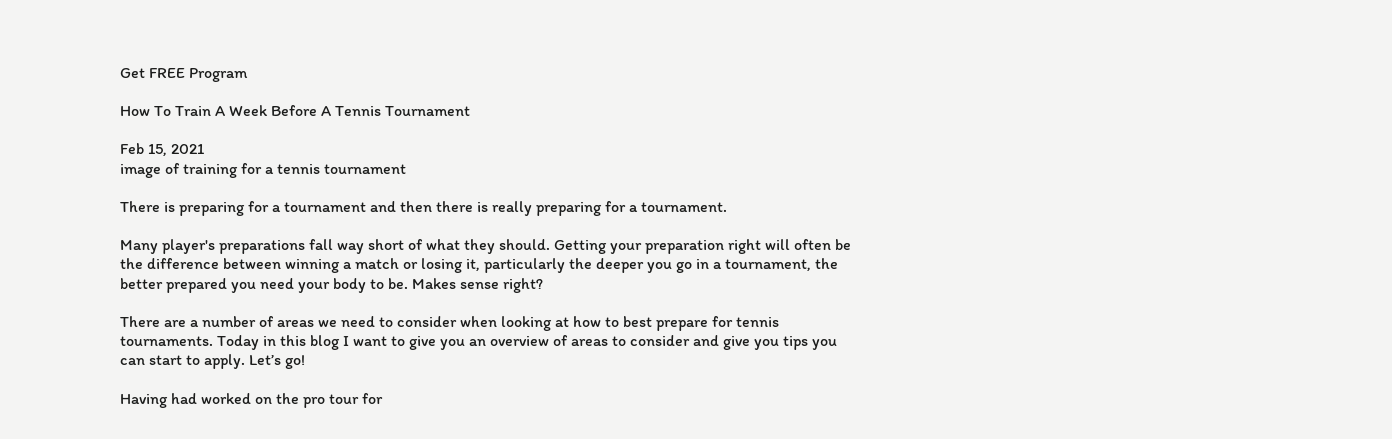Get FREE Program

How To Train A Week Before A Tennis Tournament

Feb 15, 2021
image of training for a tennis tournament

There is preparing for a tournament and then there is really preparing for a tournament.

Many player's preparations fall way short of what they should. Getting your preparation right will often be the difference between winning a match or losing it, particularly the deeper you go in a tournament, the better prepared you need your body to be. Makes sense right?

There are a number of areas we need to consider when looking at how to best prepare for tennis tournaments. Today in this blog I want to give you an overview of areas to consider and give you tips you can start to apply. Let’s go!

Having had worked on the pro tour for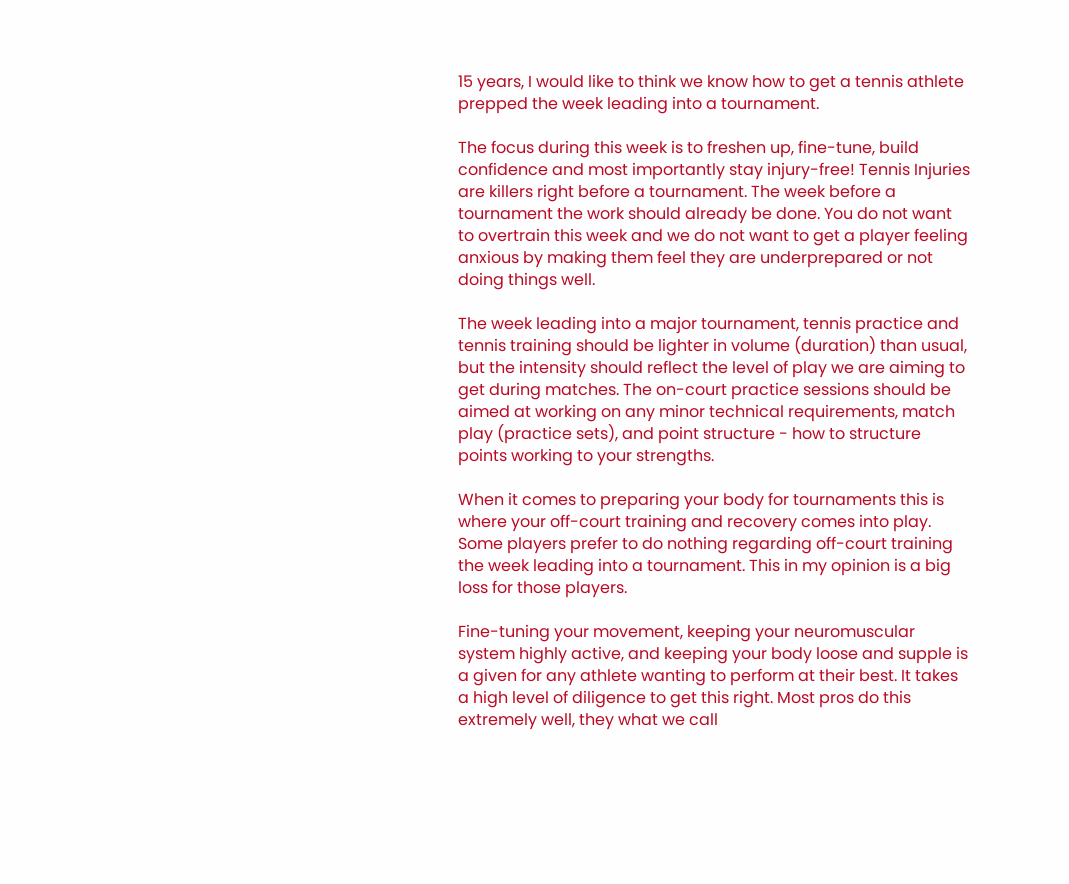15 years, I would like to think we know how to get a tennis athlete prepped the week leading into a tournament.

The focus during this week is to freshen up, fine-tune, build confidence and most importantly stay injury-free! Tennis Injuries are killers right before a tournament. The week before a tournament the work should already be done. You do not want to overtrain this week and we do not want to get a player feeling anxious by making them feel they are underprepared or not doing things well.

The week leading into a major tournament, tennis practice and tennis training should be lighter in volume (duration) than usual, but the intensity should reflect the level of play we are aiming to get during matches. The on-court practice sessions should be aimed at working on any minor technical requirements, match play (practice sets), and point structure - how to structure points working to your strengths.

When it comes to preparing your body for tournaments this is where your off-court training and recovery comes into play. Some players prefer to do nothing regarding off-court training the week leading into a tournament. This in my opinion is a big loss for those players.

Fine-tuning your movement, keeping your neuromuscular system highly active, and keeping your body loose and supple is a given for any athlete wanting to perform at their best. It takes a high level of diligence to get this right. Most pros do this extremely well, they what we call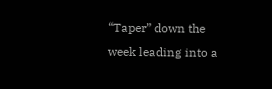“Taper” down the week leading into a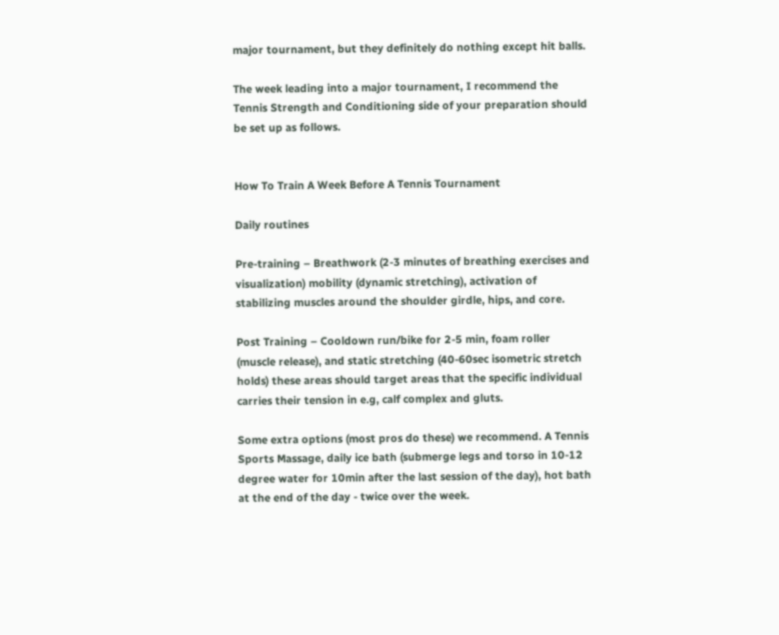major tournament, but they definitely do nothing except hit balls.

The week leading into a major tournament, I recommend the Tennis Strength and Conditioning side of your preparation should be set up as follows.


How To Train A Week Before A Tennis Tournament

Daily routines

Pre-training – Breathwork (2-3 minutes of breathing exercises and visualization) mobility (dynamic stretching), activation of stabilizing muscles around the shoulder girdle, hips, and core.

Post Training – Cooldown run/bike for 2-5 min, foam roller (muscle release), and static stretching (40-60sec isometric stretch holds) these areas should target areas that the specific individual carries their tension in e.g, calf complex and gluts.

Some extra options (most pros do these) we recommend. A Tennis Sports Massage, daily ice bath (submerge legs and torso in 10-12 degree water for 10min after the last session of the day), hot bath at the end of the day - twice over the week.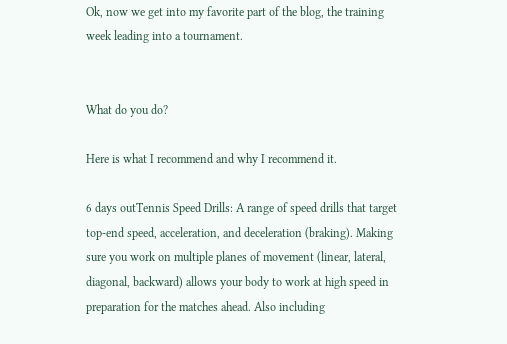Ok, now we get into my favorite part of the blog, the training week leading into a tournament.


What do you do?

Here is what I recommend and why I recommend it.

6 days outTennis Speed Drills: A range of speed drills that target top-end speed, acceleration, and deceleration (braking). Making sure you work on multiple planes of movement (linear, lateral, diagonal, backward) allows your body to work at high speed in preparation for the matches ahead. Also including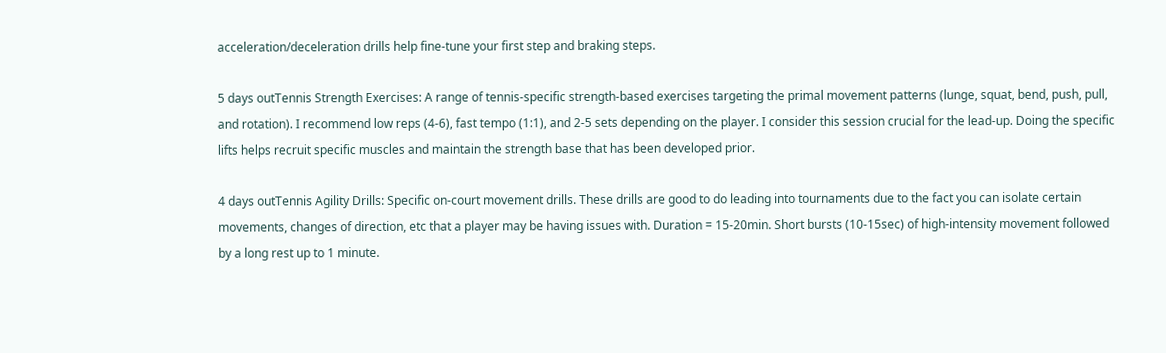acceleration/deceleration drills help fine-tune your first step and braking steps.

5 days outTennis Strength Exercises: A range of tennis-specific strength-based exercises targeting the primal movement patterns (lunge, squat, bend, push, pull, and rotation). I recommend low reps (4-6), fast tempo (1:1), and 2-5 sets depending on the player. I consider this session crucial for the lead-up. Doing the specific lifts helps recruit specific muscles and maintain the strength base that has been developed prior.

4 days outTennis Agility Drills: Specific on-court movement drills. These drills are good to do leading into tournaments due to the fact you can isolate certain movements, changes of direction, etc that a player may be having issues with. Duration = 15-20min. Short bursts (10-15sec) of high-intensity movement followed by a long rest up to 1 minute.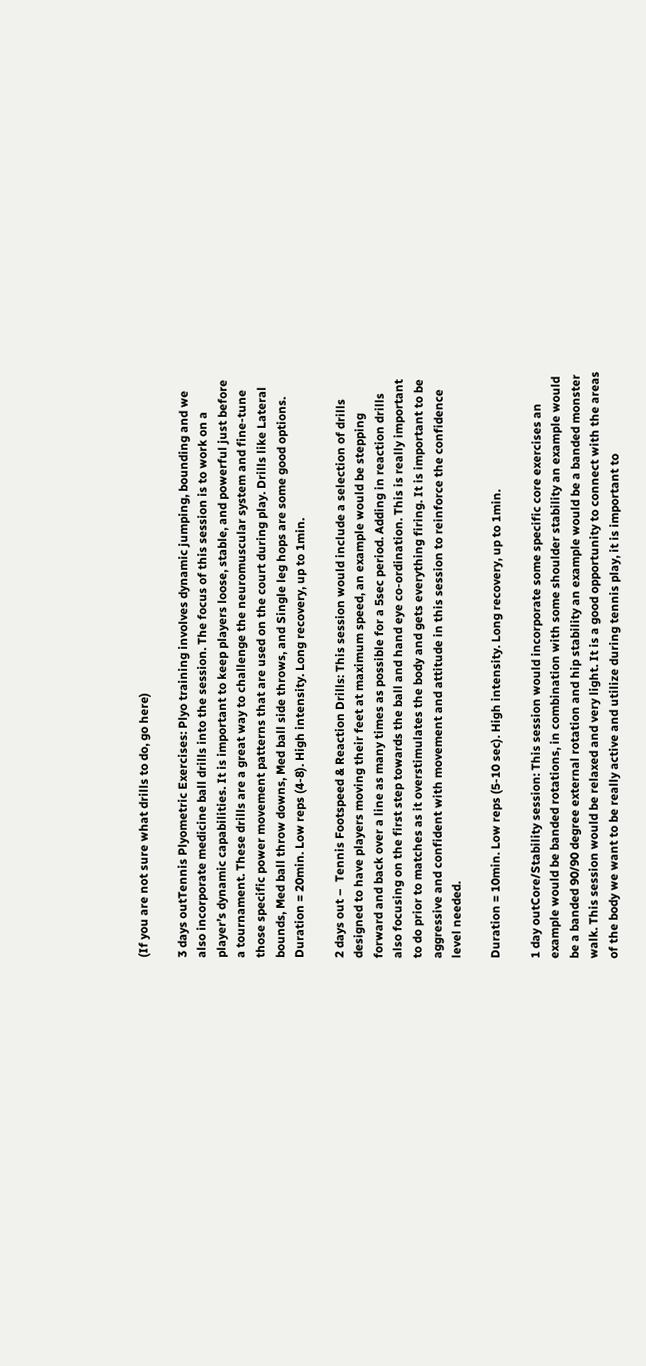(If you are not sure what drills to do, go here)

3 days outTennis Plyometric Exercises: Plyo training involves dynamic jumping, bounding and we also incorporate medicine ball drills into the session. The focus of this session is to work on a player’s dynamic capabilities. It is important to keep players loose, stable, and powerful just before a tournament. These drills are a great way to challenge the neuromuscular system and fine-tune those specific power movement patterns that are used on the court during play. Drills like Lateral bounds, Med ball throw downs, Med ball side throws, and Single leg hops are some good options. Duration = 20min. Low reps (4-8). High intensity. Long recovery, up to 1min.

2 days out –  Tennis Footspeed & Reaction Drills: This session would include a selection of drills designed to have players moving their feet at maximum speed, an example would be stepping forward and back over a line as many times as possible for a 5sec period. Adding in reaction drills also focusing on the first step towards the ball and hand eye co-ordination. This is really important to do prior to matches as it overstimulates the body and gets everything firing. It is important to be aggressive and confident with movement and attitude in this session to reinforce the confidence level needed.

Duration = 10min. Low reps (5-10 sec). High intensity. Long recovery, up to 1min.

1 day outCore/Stability session: This session would incorporate some specific core exercises an example would be banded rotations, in combination with some shoulder stability an example would be a banded 90/90 degree external rotation and hip stability an example would be a banded monster walk. This session would be relaxed and very light. It is a good opportunity to connect with the areas of the body we want to be really active and utilize during tennis play, it is important to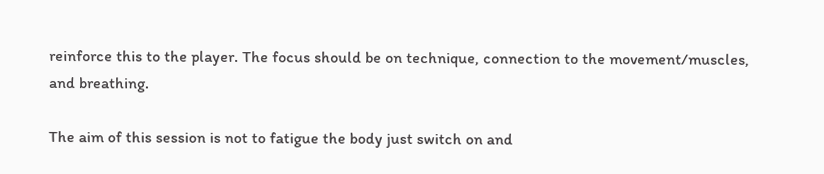reinforce this to the player. The focus should be on technique, connection to the movement/muscles, and breathing.

The aim of this session is not to fatigue the body just switch on and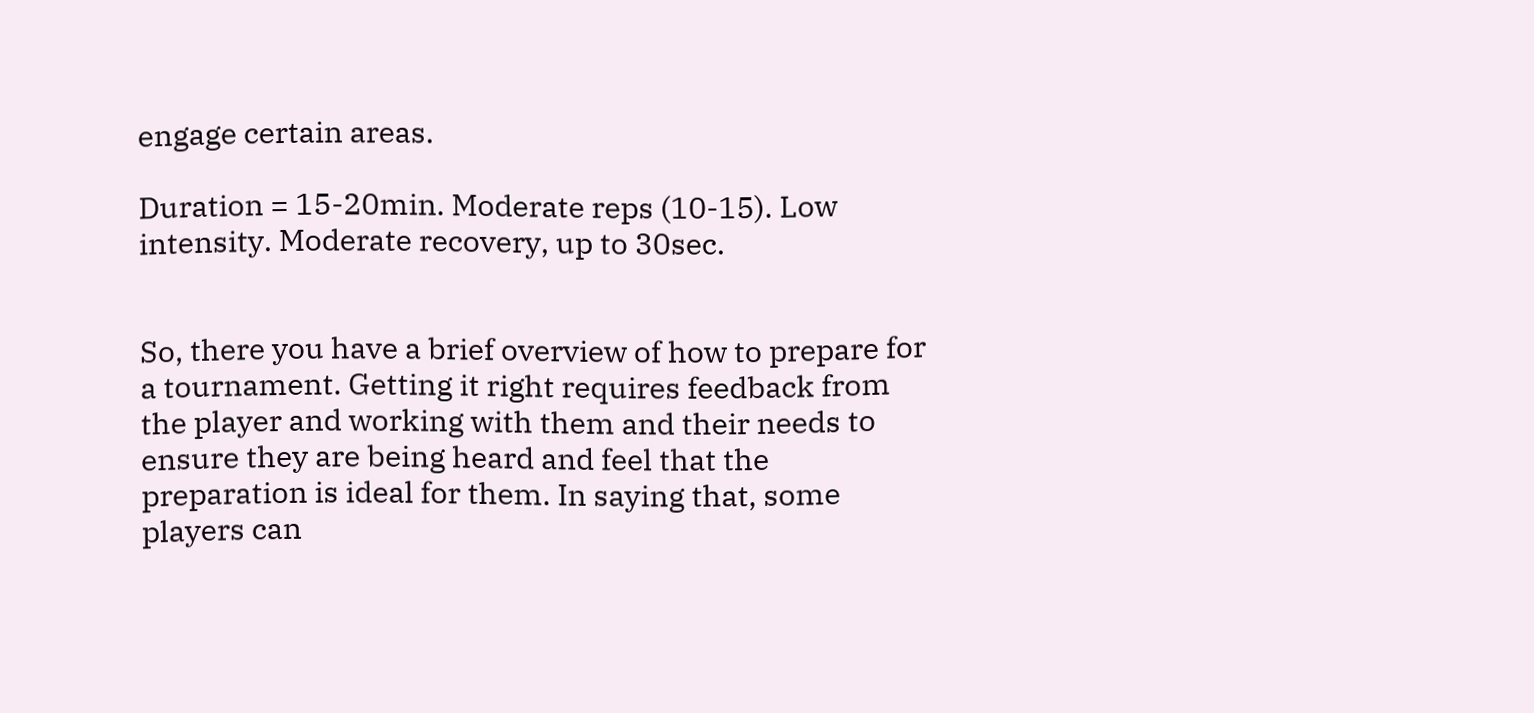engage certain areas.

Duration = 15-20min. Moderate reps (10-15). Low intensity. Moderate recovery, up to 30sec.


So, there you have a brief overview of how to prepare for a tournament. Getting it right requires feedback from the player and working with them and their needs to ensure they are being heard and feel that the preparation is ideal for them. In saying that, some players can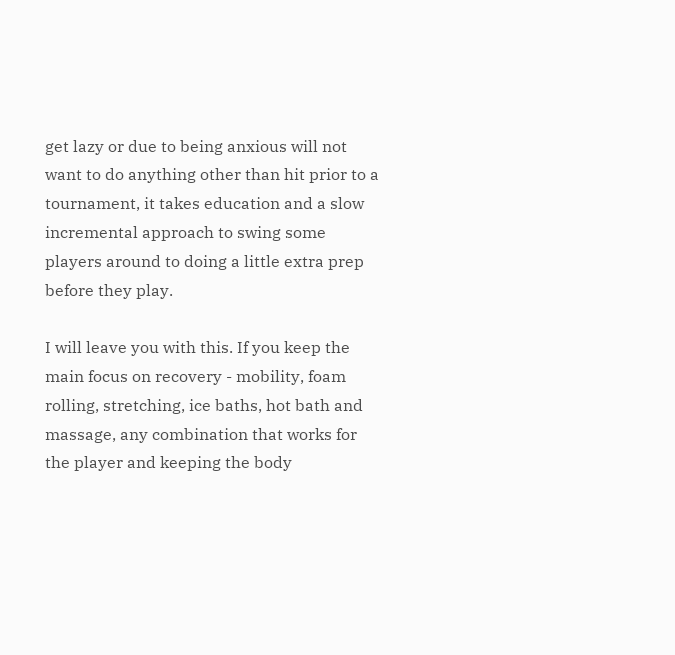get lazy or due to being anxious will not want to do anything other than hit prior to a tournament, it takes education and a slow incremental approach to swing some players around to doing a little extra prep before they play.

I will leave you with this. If you keep the main focus on recovery - mobility, foam rolling, stretching, ice baths, hot bath and massage, any combination that works for the player and keeping the body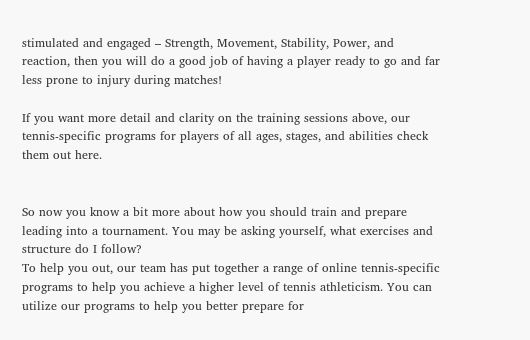stimulated and engaged – Strength, Movement, Stability, Power, and reaction, then you will do a good job of having a player ready to go and far less prone to injury during matches!

If you want more detail and clarity on the training sessions above, our tennis-specific programs for players of all ages, stages, and abilities check them out here.


So now you know a bit more about how you should train and prepare leading into a tournament. You may be asking yourself, what exercises and structure do I follow?
To help you out, our team has put together a range of online tennis-specific programs to help you achieve a higher level of tennis athleticism. You can utilize our programs to help you better prepare for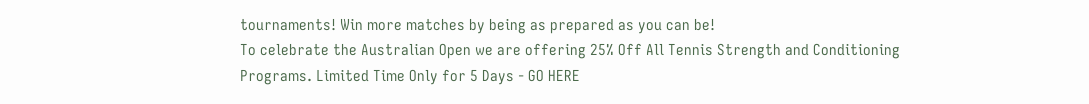tournaments! Win more matches by being as prepared as you can be!
To celebrate the Australian Open we are offering 25% Off All Tennis Strength and Conditioning Programs. Limited Time Only for 5 Days - GO HERE